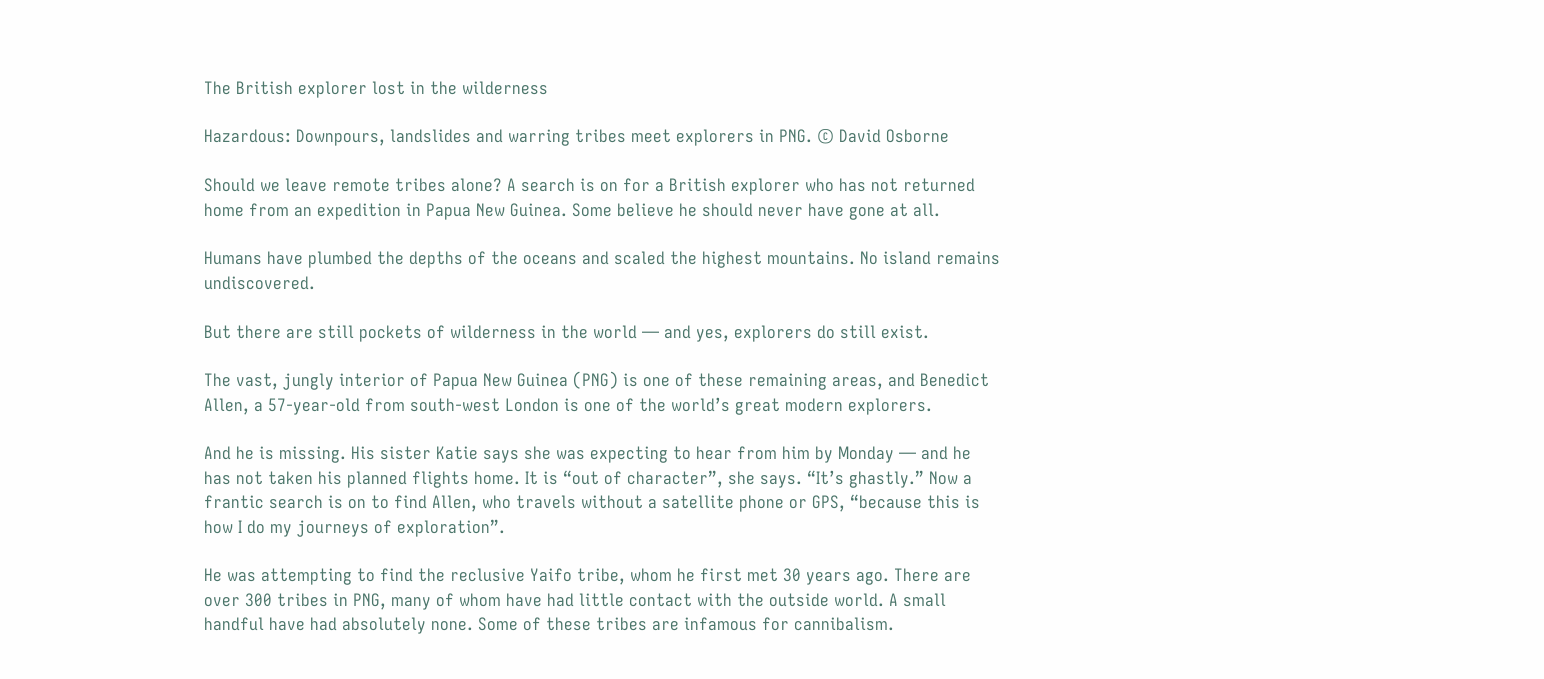The British explorer lost in the wilderness

Hazardous: Downpours, landslides and warring tribes meet explorers in PNG. © David Osborne

Should we leave remote tribes alone? A search is on for a British explorer who has not returned home from an expedition in Papua New Guinea. Some believe he should never have gone at all.

Humans have plumbed the depths of the oceans and scaled the highest mountains. No island remains undiscovered.

But there are still pockets of wilderness in the world — and yes, explorers do still exist.

The vast, jungly interior of Papua New Guinea (PNG) is one of these remaining areas, and Benedict Allen, a 57-year-old from south-west London is one of the world’s great modern explorers.

And he is missing. His sister Katie says she was expecting to hear from him by Monday — and he has not taken his planned flights home. It is “out of character”, she says. “It’s ghastly.” Now a frantic search is on to find Allen, who travels without a satellite phone or GPS, “because this is how I do my journeys of exploration”.

He was attempting to find the reclusive Yaifo tribe, whom he first met 30 years ago. There are over 300 tribes in PNG, many of whom have had little contact with the outside world. A small handful have had absolutely none. Some of these tribes are infamous for cannibalism.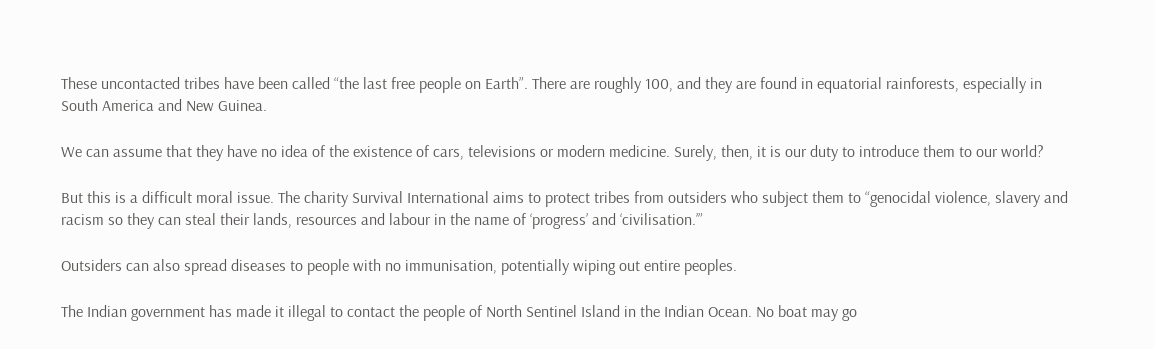These uncontacted tribes have been called “the last free people on Earth”. There are roughly 100, and they are found in equatorial rainforests, especially in South America and New Guinea.

We can assume that they have no idea of the existence of cars, televisions or modern medicine. Surely, then, it is our duty to introduce them to our world?

But this is a difficult moral issue. The charity Survival International aims to protect tribes from outsiders who subject them to “genocidal violence, slavery and racism so they can steal their lands, resources and labour in the name of ‘progress’ and ‘civilisation.’”

Outsiders can also spread diseases to people with no immunisation, potentially wiping out entire peoples.

The Indian government has made it illegal to contact the people of North Sentinel Island in the Indian Ocean. No boat may go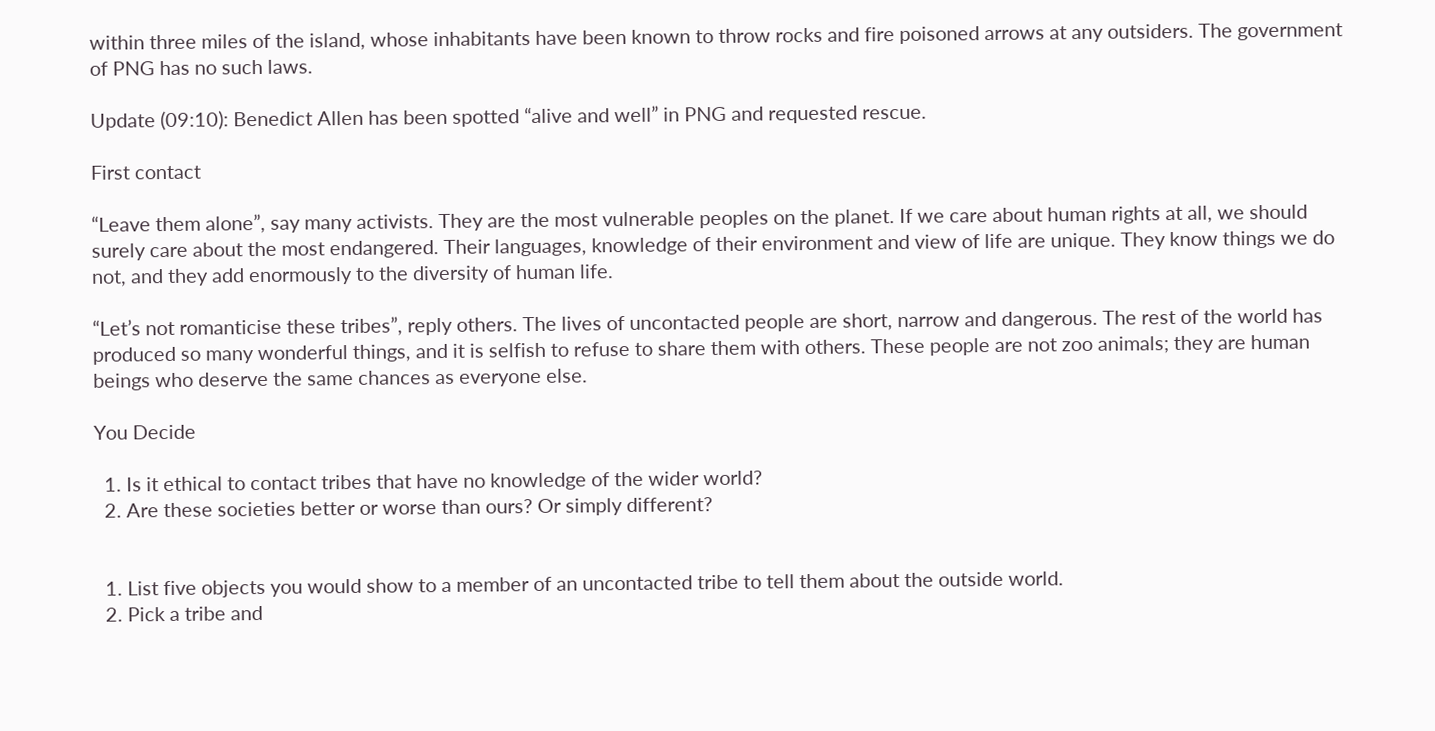within three miles of the island, whose inhabitants have been known to throw rocks and fire poisoned arrows at any outsiders. The government of PNG has no such laws.

Update (09:10): Benedict Allen has been spotted “alive and well” in PNG and requested rescue.

First contact

“Leave them alone”, say many activists. They are the most vulnerable peoples on the planet. If we care about human rights at all, we should surely care about the most endangered. Their languages, knowledge of their environment and view of life are unique. They know things we do not, and they add enormously to the diversity of human life.

“Let’s not romanticise these tribes”, reply others. The lives of uncontacted people are short, narrow and dangerous. The rest of the world has produced so many wonderful things, and it is selfish to refuse to share them with others. These people are not zoo animals; they are human beings who deserve the same chances as everyone else.

You Decide

  1. Is it ethical to contact tribes that have no knowledge of the wider world?
  2. Are these societies better or worse than ours? Or simply different?


  1. List five objects you would show to a member of an uncontacted tribe to tell them about the outside world.
  2. Pick a tribe and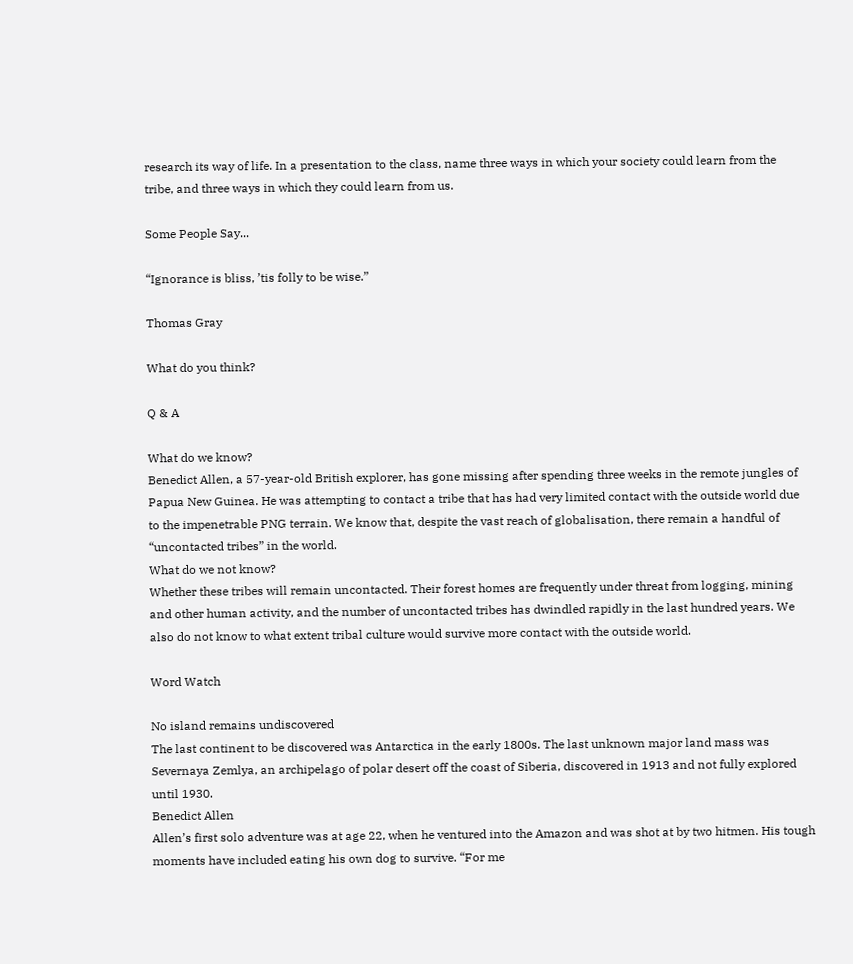research its way of life. In a presentation to the class, name three ways in which your society could learn from the tribe, and three ways in which they could learn from us.

Some People Say...

“Ignorance is bliss, ’tis folly to be wise.”

Thomas Gray

What do you think?

Q & A

What do we know?
Benedict Allen, a 57-year-old British explorer, has gone missing after spending three weeks in the remote jungles of Papua New Guinea. He was attempting to contact a tribe that has had very limited contact with the outside world due to the impenetrable PNG terrain. We know that, despite the vast reach of globalisation, there remain a handful of “uncontacted tribes” in the world.
What do we not know?
Whether these tribes will remain uncontacted. Their forest homes are frequently under threat from logging, mining and other human activity, and the number of uncontacted tribes has dwindled rapidly in the last hundred years. We also do not know to what extent tribal culture would survive more contact with the outside world.

Word Watch

No island remains undiscovered
The last continent to be discovered was Antarctica in the early 1800s. The last unknown major land mass was Severnaya Zemlya, an archipelago of polar desert off the coast of Siberia, discovered in 1913 and not fully explored until 1930.
Benedict Allen
Allen’s first solo adventure was at age 22, when he ventured into the Amazon and was shot at by two hitmen. His tough moments have included eating his own dog to survive. “For me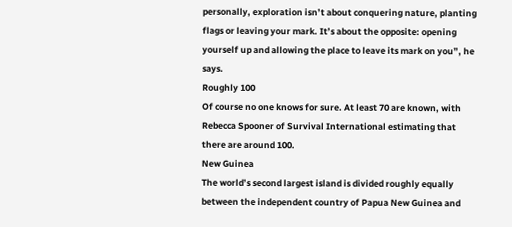personally, exploration isn’t about conquering nature, planting flags or leaving your mark. It’s about the opposite: opening yourself up and allowing the place to leave its mark on you”, he says.
Roughly 100
Of course no one knows for sure. At least 70 are known, with Rebecca Spooner of Survival International estimating that there are around 100.
New Guinea
The world’s second largest island is divided roughly equally between the independent country of Papua New Guinea and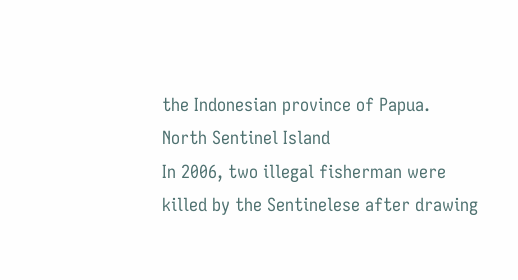the Indonesian province of Papua.
North Sentinel Island
In 2006, two illegal fisherman were killed by the Sentinelese after drawing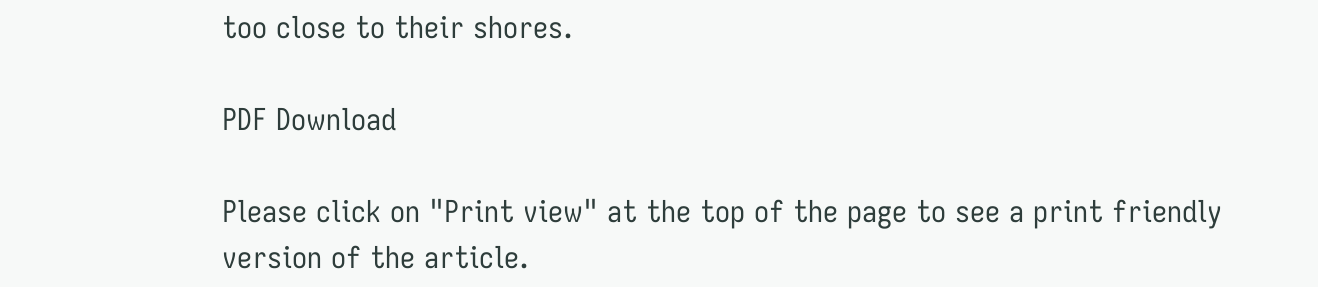too close to their shores.

PDF Download

Please click on "Print view" at the top of the page to see a print friendly version of the article.